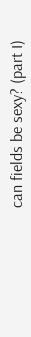can fields be sexy? (part I)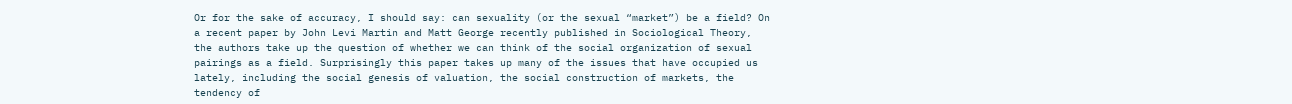Or for the sake of accuracy, I should say: can sexuality (or the sexual “market”) be a field? On a recent paper by John Levi Martin and Matt George recently published in Sociological Theory, the authors take up the question of whether we can think of the social organization of sexual pairings as a field. Surprisingly this paper takes up many of the issues that have occupied us lately, including the social genesis of valuation, the social construction of markets, the tendency of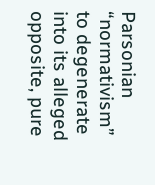Parsonian “normativism” to degenerate into its alleged opposite, pure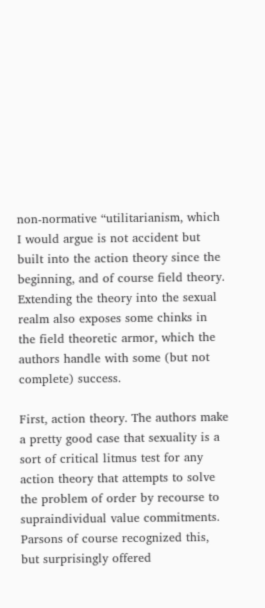non-normative “utilitarianism, which I would argue is not accident but built into the action theory since the beginning, and of course field theory. Extending the theory into the sexual realm also exposes some chinks in the field theoretic armor, which the authors handle with some (but not complete) success.

First, action theory. The authors make a pretty good case that sexuality is a sort of critical litmus test for any action theory that attempts to solve the problem of order by recourse to supraindividual value commitments. Parsons of course recognized this, but surprisingly offered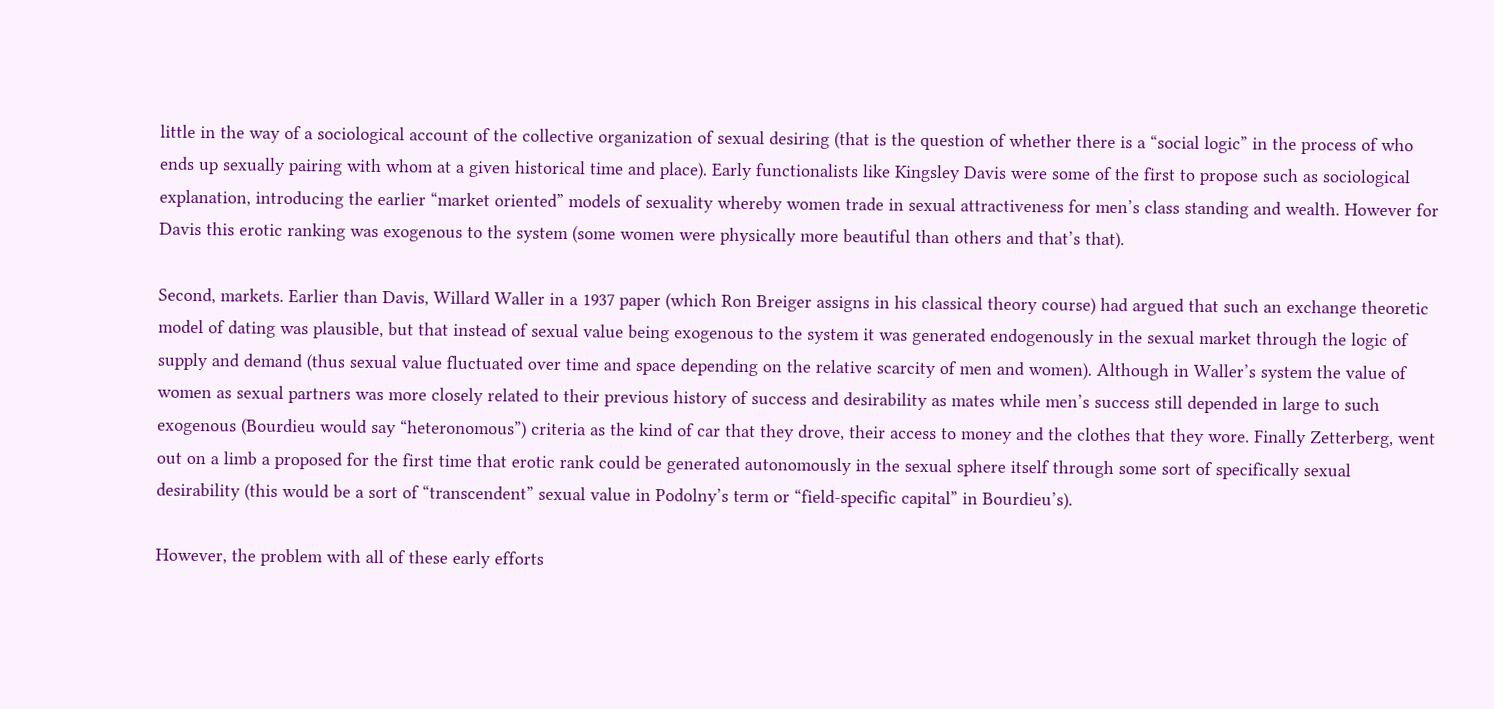little in the way of a sociological account of the collective organization of sexual desiring (that is the question of whether there is a “social logic” in the process of who ends up sexually pairing with whom at a given historical time and place). Early functionalists like Kingsley Davis were some of the first to propose such as sociological explanation, introducing the earlier “market oriented” models of sexuality whereby women trade in sexual attractiveness for men’s class standing and wealth. However for Davis this erotic ranking was exogenous to the system (some women were physically more beautiful than others and that’s that).

Second, markets. Earlier than Davis, Willard Waller in a 1937 paper (which Ron Breiger assigns in his classical theory course) had argued that such an exchange theoretic model of dating was plausible, but that instead of sexual value being exogenous to the system it was generated endogenously in the sexual market through the logic of supply and demand (thus sexual value fluctuated over time and space depending on the relative scarcity of men and women). Although in Waller’s system the value of women as sexual partners was more closely related to their previous history of success and desirability as mates while men’s success still depended in large to such exogenous (Bourdieu would say “heteronomous”) criteria as the kind of car that they drove, their access to money and the clothes that they wore. Finally Zetterberg, went out on a limb a proposed for the first time that erotic rank could be generated autonomously in the sexual sphere itself through some sort of specifically sexual desirability (this would be a sort of “transcendent” sexual value in Podolny’s term or “field-specific capital” in Bourdieu’s).

However, the problem with all of these early efforts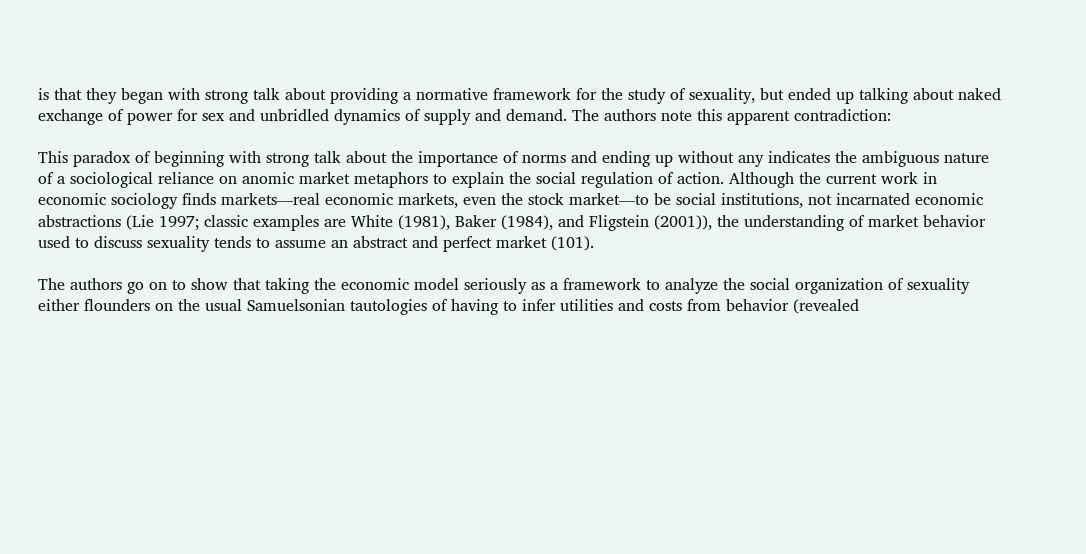is that they began with strong talk about providing a normative framework for the study of sexuality, but ended up talking about naked exchange of power for sex and unbridled dynamics of supply and demand. The authors note this apparent contradiction:

This paradox of beginning with strong talk about the importance of norms and ending up without any indicates the ambiguous nature of a sociological reliance on anomic market metaphors to explain the social regulation of action. Although the current work in economic sociology finds markets—real economic markets, even the stock market—to be social institutions, not incarnated economic abstractions (Lie 1997; classic examples are White (1981), Baker (1984), and Fligstein (2001)), the understanding of market behavior used to discuss sexuality tends to assume an abstract and perfect market (101).

The authors go on to show that taking the economic model seriously as a framework to analyze the social organization of sexuality either flounders on the usual Samuelsonian tautologies of having to infer utilities and costs from behavior (revealed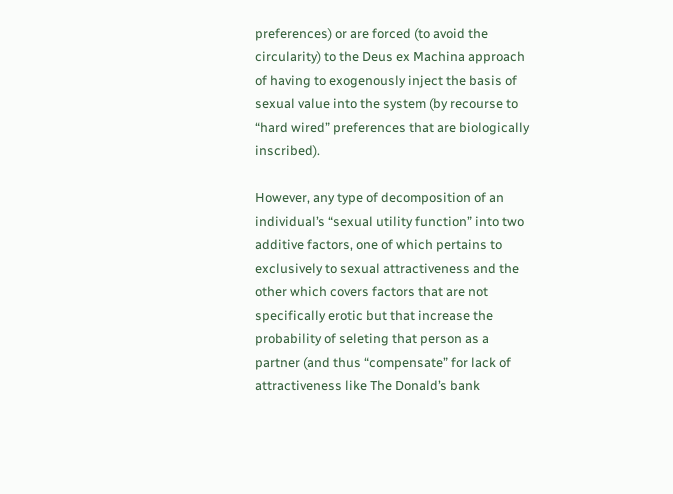preferences) or are forced (to avoid the circularity) to the Deus ex Machina approach of having to exogenously inject the basis of sexual value into the system (by recourse to “hard wired” preferences that are biologically inscribed).

However, any type of decomposition of an individual’s “sexual utility function” into two additive factors, one of which pertains to exclusively to sexual attractiveness and the other which covers factors that are not specifically erotic but that increase the probability of seleting that person as a partner (and thus “compensate” for lack of attractiveness like The Donald’s bank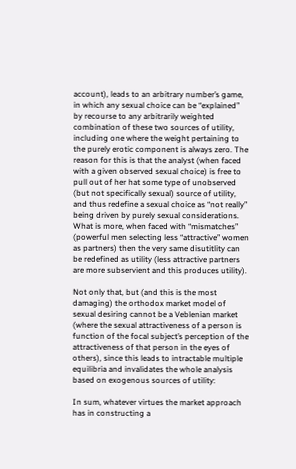account), leads to an arbitrary number’s game, in which any sexual choice can be “explained” by recourse to any arbitrarily weighted combination of these two sources of utility, including one where the weight pertaining to the purely erotic component is always zero. The reason for this is that the analyst (when faced with a given observed sexual choice) is free to pull out of her hat some type of unobserved (but not specifically sexual) source of utility, and thus redefine a sexual choice as “not really” being driven by purely sexual considerations. What is more, when faced with “mismatches” (powerful men selecting less “attractive” women as partners) then the very same disutitlity can be redefined as utility (less attractive partners are more subservient and this produces utility).

Not only that, but (and this is the most damaging) the orthodox market model of sexual desiring cannot be a Veblenian market (where the sexual attractiveness of a person is function of the focal subject’s perception of the attractiveness of that person in the eyes of others), since this leads to intractable multiple equilibria and invalidates the whole analysis based on exogenous sources of utility:

In sum, whatever virtues the market approach has in constructing a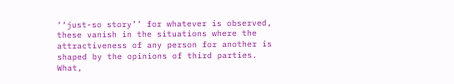‘‘just-so story’’ for whatever is observed, these vanish in the situations where the attractiveness of any person for another is shaped by the opinions of third parties. What,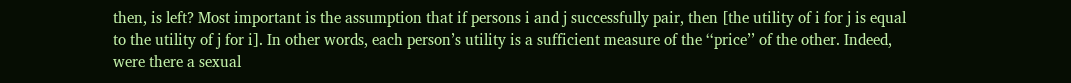then, is left? Most important is the assumption that if persons i and j successfully pair, then [the utility of i for j is equal to the utility of j for i]. In other words, each person’s utility is a sufficient measure of the ‘‘price’’ of the other. Indeed, were there a sexual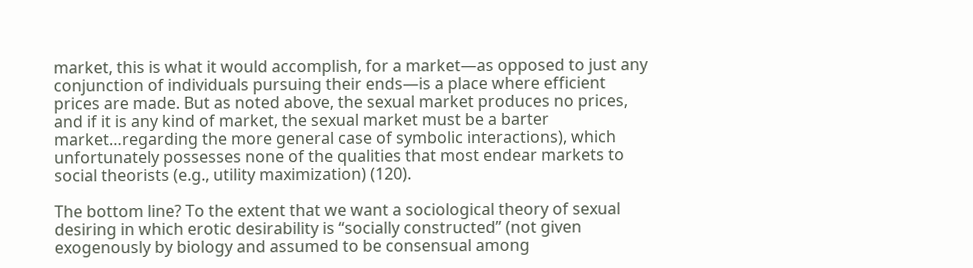market, this is what it would accomplish, for a market—as opposed to just any conjunction of individuals pursuing their ends—is a place where efficient prices are made. But as noted above, the sexual market produces no prices, and if it is any kind of market, the sexual market must be a barter market…regarding the more general case of symbolic interactions), which unfortunately possesses none of the qualities that most endear markets to social theorists (e.g., utility maximization) (120).

The bottom line? To the extent that we want a sociological theory of sexual desiring in which erotic desirability is “socially constructed” (not given exogenously by biology and assumed to be consensual among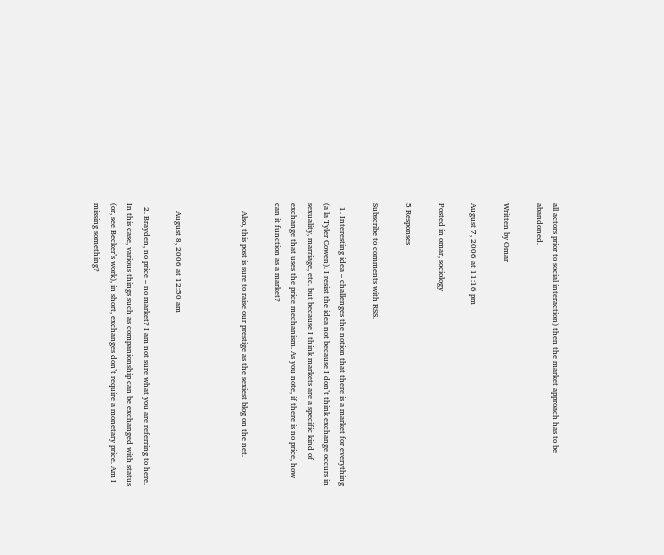all actors prior to social interaction) then the market approach has to be abandoned.

Written by Omar

August 7, 2006 at 11:16 pm

Posted in omar, sociology

5 Responses

Subscribe to comments with RSS.

  1. Interesting idea – challenges the notion that there is a market for everything (a la Tyler Cowen). I resist the idea not because I don’t think exchange occurs in sexuality, marriage, etc. but because I think markets are a specific kind of exchange that uses the price mechanism. As you note, if there is no price, how can it function as a market?

    Also, this post is sure to raise our prestige as the sexiest blog on the net.



    August 8, 2006 at 12:50 am

  2. Brayden, no price – no market? I am not sure what you are referring to here. In this case, various things such as companionship can be exchanged with status (or, see Becker’s work), in short, exchanges don’t require a monetary price. Am I missing something?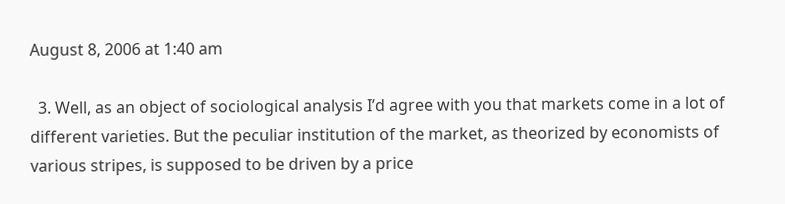August 8, 2006 at 1:40 am

  3. Well, as an object of sociological analysis I’d agree with you that markets come in a lot of different varieties. But the peculiar institution of the market, as theorized by economists of various stripes, is supposed to be driven by a price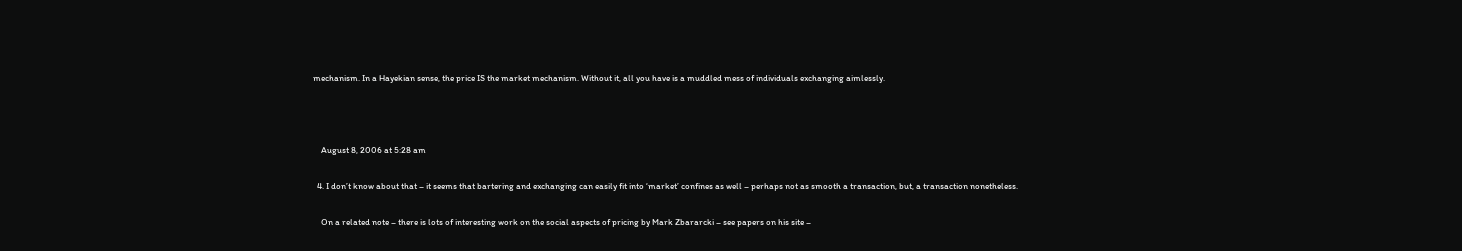mechanism. In a Hayekian sense, the price IS the market mechanism. Without it, all you have is a muddled mess of individuals exchanging aimlessly.



    August 8, 2006 at 5:28 am

  4. I don’t know about that – it seems that bartering and exchanging can easily fit into ‘market’ confines as well – perhaps not as smooth a transaction, but, a transaction nonetheless.

    On a related note – there is lots of interesting work on the social aspects of pricing by Mark Zbararcki – see papers on his site –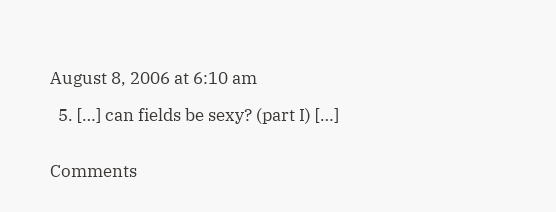August 8, 2006 at 6:10 am

  5. […] can fields be sexy? (part I) […]


Comments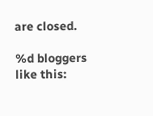are closed.

%d bloggers like this: